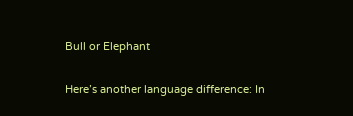Bull or Elephant

Here’s another language difference: In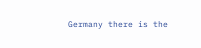Germany there is the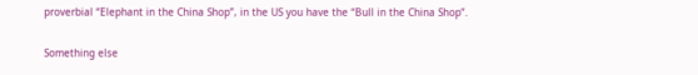proverbial “Elephant in the China Shop”, in the US you have the “Bull in the China Shop”.

Something else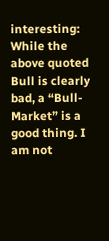interesting: While the above quoted Bull is clearly bad, a “Bull-Market” is a good thing. I am not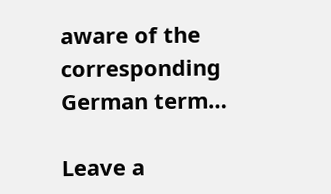aware of the corresponding German term…

Leave a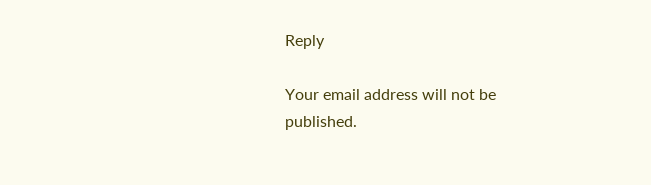Reply

Your email address will not be published.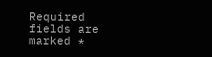Required fields are marked *